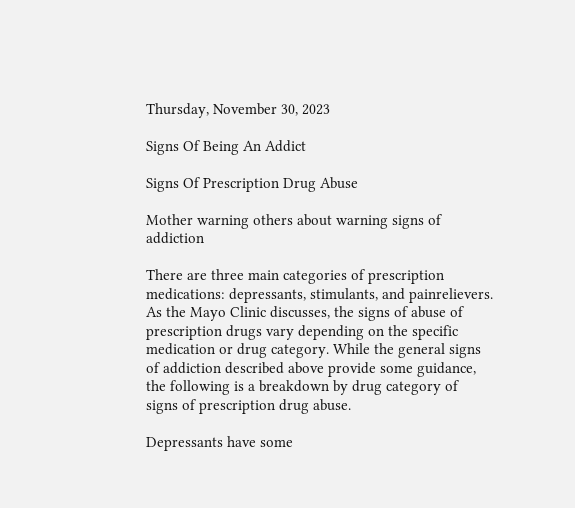Thursday, November 30, 2023

Signs Of Being An Addict

Signs Of Prescription Drug Abuse

Mother warning others about warning signs of addiction

There are three main categories of prescription medications: depressants, stimulants, and painrelievers. As the Mayo Clinic discusses, the signs of abuse of prescription drugs vary depending on the specific medication or drug category. While the general signs of addiction described above provide some guidance, the following is a breakdown by drug category of signs of prescription drug abuse.

Depressants have some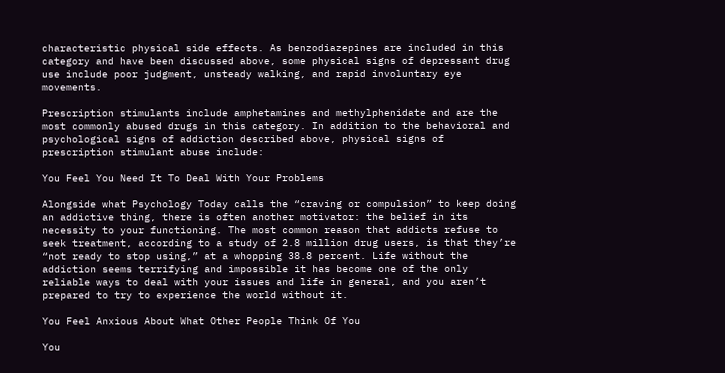characteristic physical side effects. As benzodiazepines are included in this category and have been discussed above, some physical signs of depressant drug use include poor judgment, unsteady walking, and rapid involuntary eye movements.

Prescription stimulants include amphetamines and methylphenidate and are the most commonly abused drugs in this category. In addition to the behavioral and psychological signs of addiction described above, physical signs of prescription stimulant abuse include:

You Feel You Need It To Deal With Your Problems

Alongside what Psychology Today calls the “craving or compulsion” to keep doing an addictive thing, there is often another motivator: the belief in its necessity to your functioning. The most common reason that addicts refuse to seek treatment, according to a study of 2.8 million drug users, is that they’re “not ready to stop using,” at a whopping 38.8 percent. Life without the addiction seems terrifying and impossible it has become one of the only reliable ways to deal with your issues and life in general, and you aren’t prepared to try to experience the world without it.

You Feel Anxious About What Other People Think Of You

You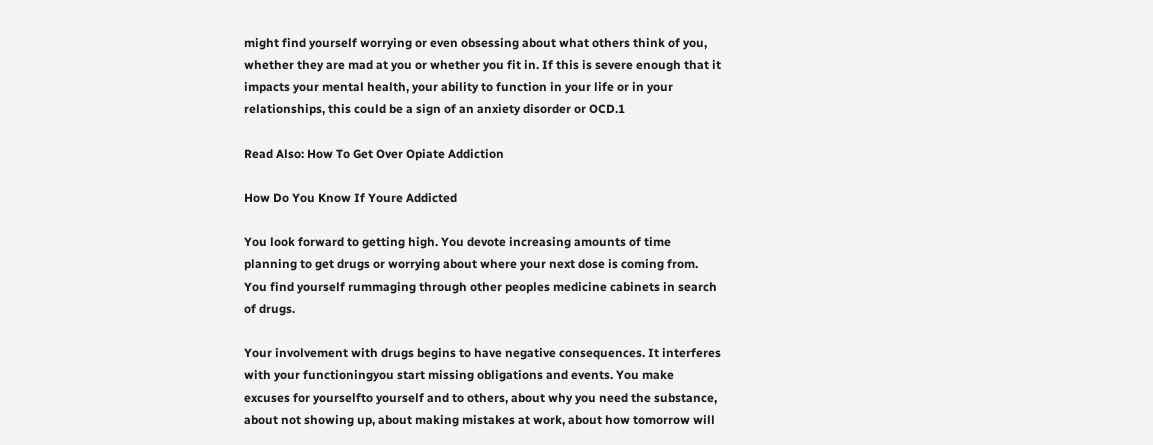might find yourself worrying or even obsessing about what others think of you, whether they are mad at you or whether you fit in. If this is severe enough that it impacts your mental health, your ability to function in your life or in your relationships, this could be a sign of an anxiety disorder or OCD.1

Read Also: How To Get Over Opiate Addiction

How Do You Know If Youre Addicted

You look forward to getting high. You devote increasing amounts of time planning to get drugs or worrying about where your next dose is coming from. You find yourself rummaging through other peoples medicine cabinets in search of drugs.

Your involvement with drugs begins to have negative consequences. It interferes with your functioningyou start missing obligations and events. You make excuses for yourselfto yourself and to others, about why you need the substance, about not showing up, about making mistakes at work, about how tomorrow will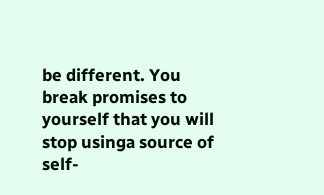be different. You break promises to yourself that you will stop usinga source of self-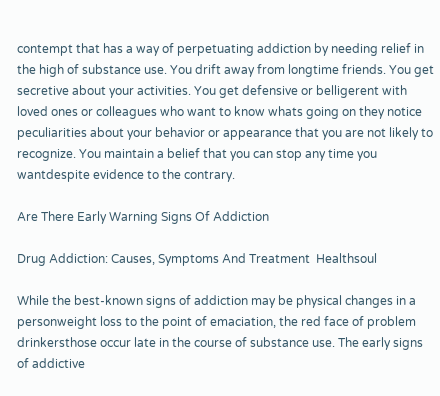contempt that has a way of perpetuating addiction by needing relief in the high of substance use. You drift away from longtime friends. You get secretive about your activities. You get defensive or belligerent with loved ones or colleagues who want to know whats going on they notice peculiarities about your behavior or appearance that you are not likely to recognize. You maintain a belief that you can stop any time you wantdespite evidence to the contrary.

Are There Early Warning Signs Of Addiction

Drug Addiction: Causes, Symptoms And Treatment  Healthsoul

While the best-known signs of addiction may be physical changes in a personweight loss to the point of emaciation, the red face of problem drinkersthose occur late in the course of substance use. The early signs of addictive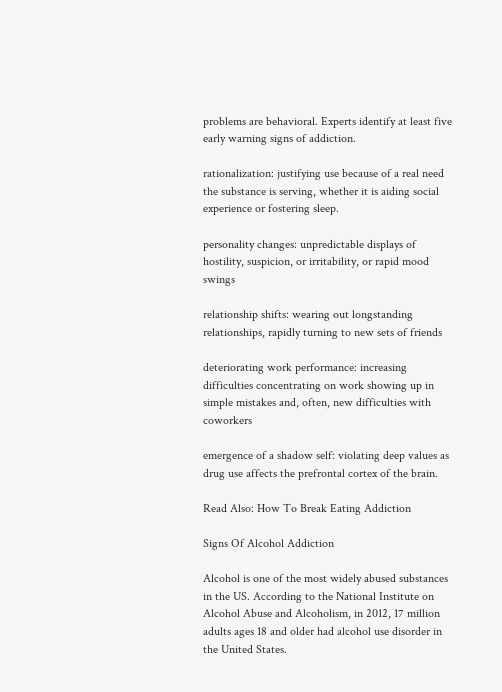problems are behavioral. Experts identify at least five early warning signs of addiction.

rationalization: justifying use because of a real need the substance is serving, whether it is aiding social experience or fostering sleep.

personality changes: unpredictable displays of hostility, suspicion, or irritability, or rapid mood swings

relationship shifts: wearing out longstanding relationships, rapidly turning to new sets of friends

deteriorating work performance: increasing difficulties concentrating on work showing up in simple mistakes and, often, new difficulties with coworkers

emergence of a shadow self: violating deep values as drug use affects the prefrontal cortex of the brain.

Read Also: How To Break Eating Addiction

Signs Of Alcohol Addiction

Alcohol is one of the most widely abused substances in the US. According to the National Institute on Alcohol Abuse and Alcoholism, in 2012, 17 million adults ages 18 and older had alcohol use disorder in the United States.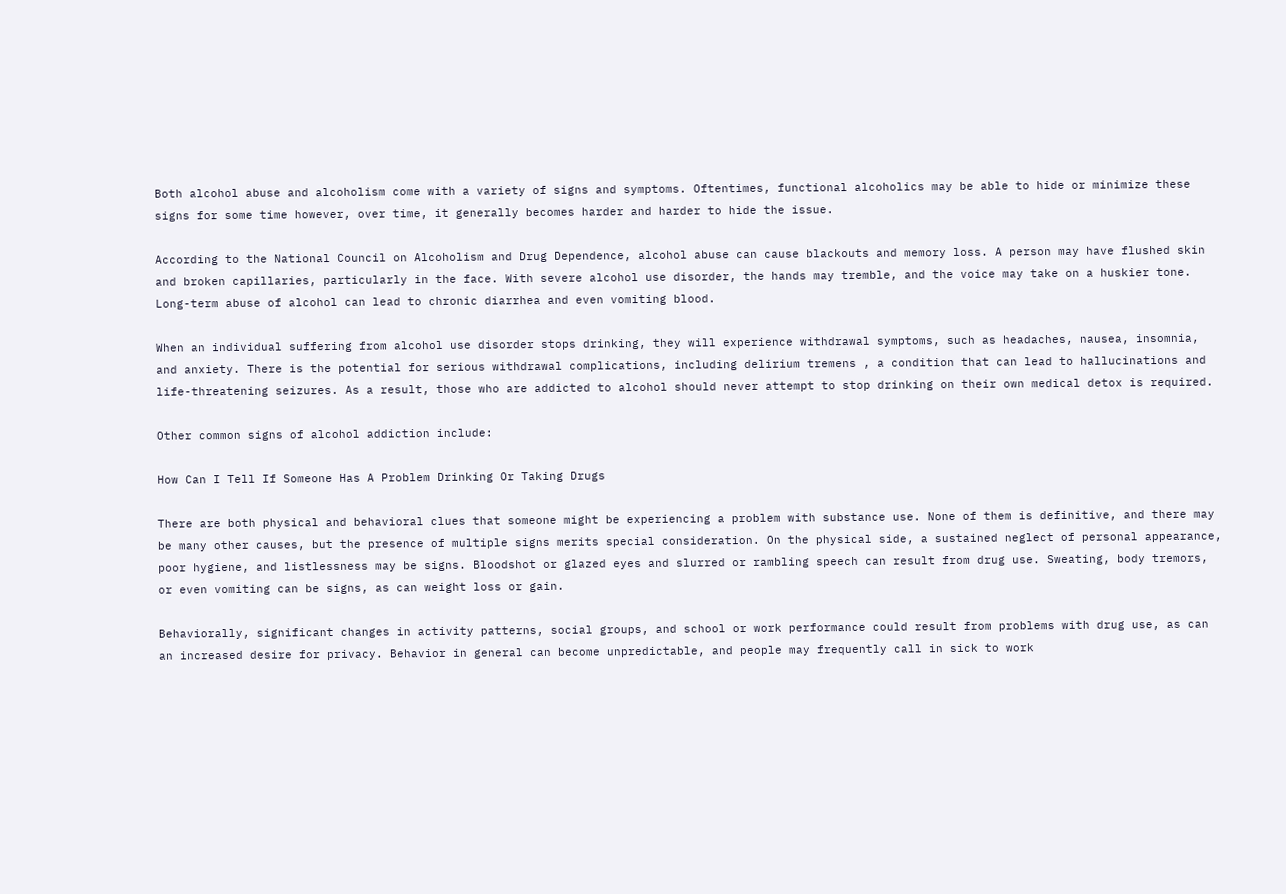Both alcohol abuse and alcoholism come with a variety of signs and symptoms. Oftentimes, functional alcoholics may be able to hide or minimize these signs for some time however, over time, it generally becomes harder and harder to hide the issue.

According to the National Council on Alcoholism and Drug Dependence, alcohol abuse can cause blackouts and memory loss. A person may have flushed skin and broken capillaries, particularly in the face. With severe alcohol use disorder, the hands may tremble, and the voice may take on a huskier tone. Long-term abuse of alcohol can lead to chronic diarrhea and even vomiting blood.

When an individual suffering from alcohol use disorder stops drinking, they will experience withdrawal symptoms, such as headaches, nausea, insomnia, and anxiety. There is the potential for serious withdrawal complications, including delirium tremens , a condition that can lead to hallucinations and life-threatening seizures. As a result, those who are addicted to alcohol should never attempt to stop drinking on their own medical detox is required.

Other common signs of alcohol addiction include:

How Can I Tell If Someone Has A Problem Drinking Or Taking Drugs

There are both physical and behavioral clues that someone might be experiencing a problem with substance use. None of them is definitive, and there may be many other causes, but the presence of multiple signs merits special consideration. On the physical side, a sustained neglect of personal appearance, poor hygiene, and listlessness may be signs. Bloodshot or glazed eyes and slurred or rambling speech can result from drug use. Sweating, body tremors, or even vomiting can be signs, as can weight loss or gain.

Behaviorally, significant changes in activity patterns, social groups, and school or work performance could result from problems with drug use, as can an increased desire for privacy. Behavior in general can become unpredictable, and people may frequently call in sick to work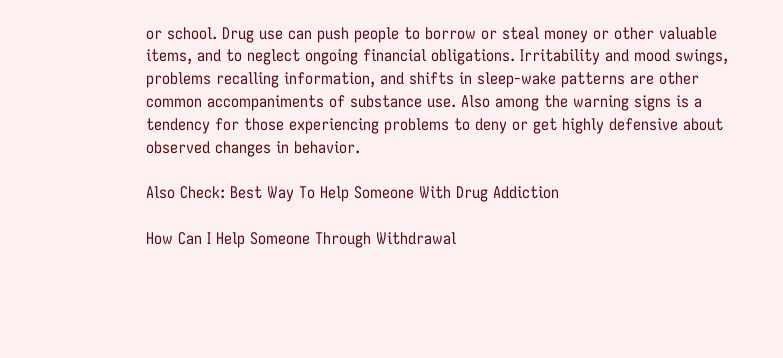or school. Drug use can push people to borrow or steal money or other valuable items, and to neglect ongoing financial obligations. Irritability and mood swings, problems recalling information, and shifts in sleep-wake patterns are other common accompaniments of substance use. Also among the warning signs is a tendency for those experiencing problems to deny or get highly defensive about observed changes in behavior.

Also Check: Best Way To Help Someone With Drug Addiction

How Can I Help Someone Through Withdrawal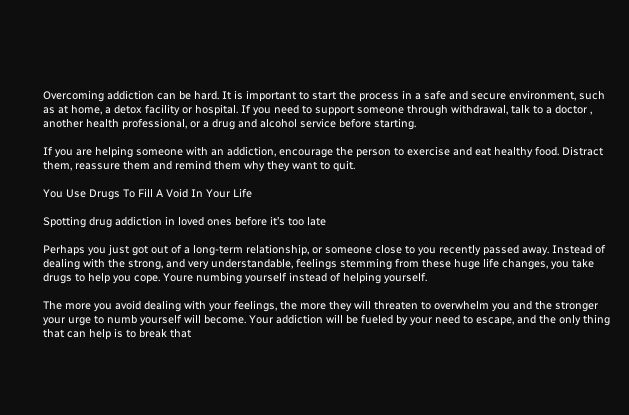Overcoming addiction can be hard. It is important to start the process in a safe and secure environment, such as at home, a detox facility or hospital. If you need to support someone through withdrawal, talk to a doctor , another health professional, or a drug and alcohol service before starting.

If you are helping someone with an addiction, encourage the person to exercise and eat healthy food. Distract them, reassure them and remind them why they want to quit.

You Use Drugs To Fill A Void In Your Life

Spotting drug addiction in loved ones before it’s too late

Perhaps you just got out of a long-term relationship, or someone close to you recently passed away. Instead of dealing with the strong, and very understandable, feelings stemming from these huge life changes, you take drugs to help you cope. Youre numbing yourself instead of helping yourself.

The more you avoid dealing with your feelings, the more they will threaten to overwhelm you and the stronger your urge to numb yourself will become. Your addiction will be fueled by your need to escape, and the only thing that can help is to break that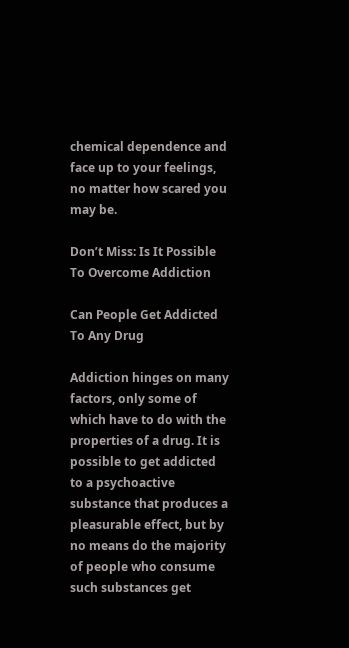chemical dependence and face up to your feelings, no matter how scared you may be.

Don’t Miss: Is It Possible To Overcome Addiction

Can People Get Addicted To Any Drug

Addiction hinges on many factors, only some of which have to do with the properties of a drug. It is possible to get addicted to a psychoactive substance that produces a pleasurable effect, but by no means do the majority of people who consume such substances get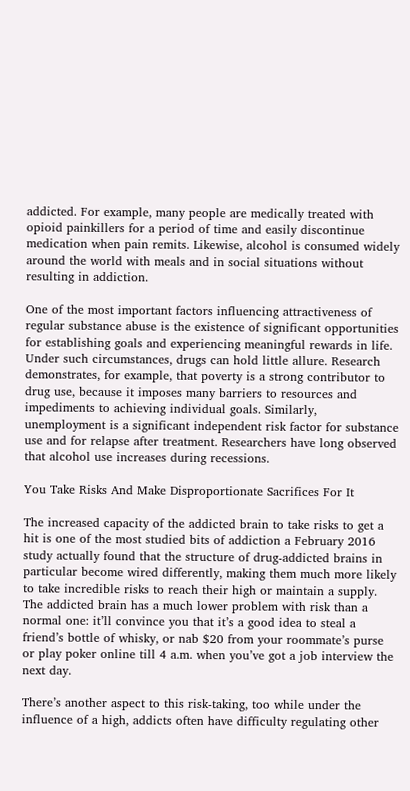addicted. For example, many people are medically treated with opioid painkillers for a period of time and easily discontinue medication when pain remits. Likewise, alcohol is consumed widely around the world with meals and in social situations without resulting in addiction.

One of the most important factors influencing attractiveness of regular substance abuse is the existence of significant opportunities for establishing goals and experiencing meaningful rewards in life. Under such circumstances, drugs can hold little allure. Research demonstrates, for example, that poverty is a strong contributor to drug use, because it imposes many barriers to resources and impediments to achieving individual goals. Similarly, unemployment is a significant independent risk factor for substance use and for relapse after treatment. Researchers have long observed that alcohol use increases during recessions.

You Take Risks And Make Disproportionate Sacrifices For It

The increased capacity of the addicted brain to take risks to get a hit is one of the most studied bits of addiction a February 2016 study actually found that the structure of drug-addicted brains in particular become wired differently, making them much more likely to take incredible risks to reach their high or maintain a supply. The addicted brain has a much lower problem with risk than a normal one: it’ll convince you that it’s a good idea to steal a friend’s bottle of whisky, or nab $20 from your roommate’s purse or play poker online till 4 a.m. when you’ve got a job interview the next day.

There’s another aspect to this risk-taking, too while under the influence of a high, addicts often have difficulty regulating other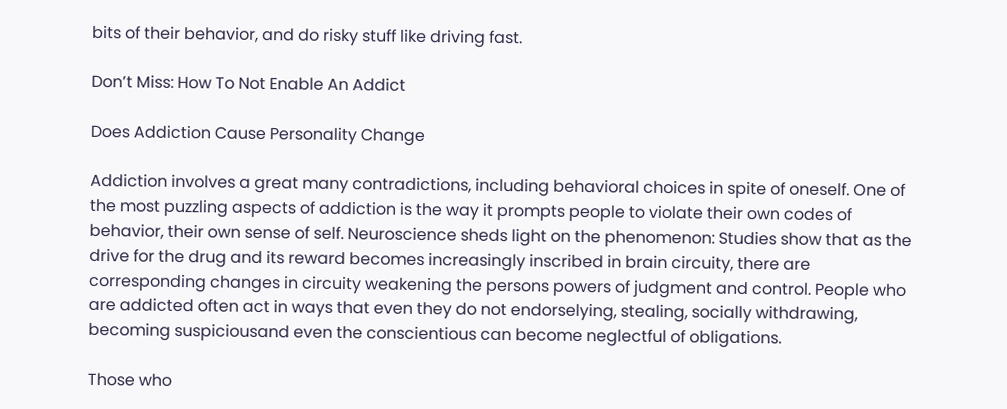bits of their behavior, and do risky stuff like driving fast.

Don’t Miss: How To Not Enable An Addict

Does Addiction Cause Personality Change

Addiction involves a great many contradictions, including behavioral choices in spite of oneself. One of the most puzzling aspects of addiction is the way it prompts people to violate their own codes of behavior, their own sense of self. Neuroscience sheds light on the phenomenon: Studies show that as the drive for the drug and its reward becomes increasingly inscribed in brain circuity, there are corresponding changes in circuity weakening the persons powers of judgment and control. People who are addicted often act in ways that even they do not endorselying, stealing, socially withdrawing, becoming suspiciousand even the conscientious can become neglectful of obligations.

Those who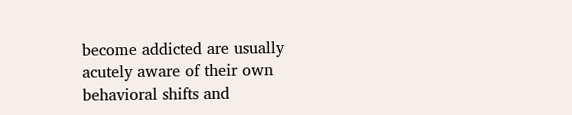become addicted are usually acutely aware of their own behavioral shifts and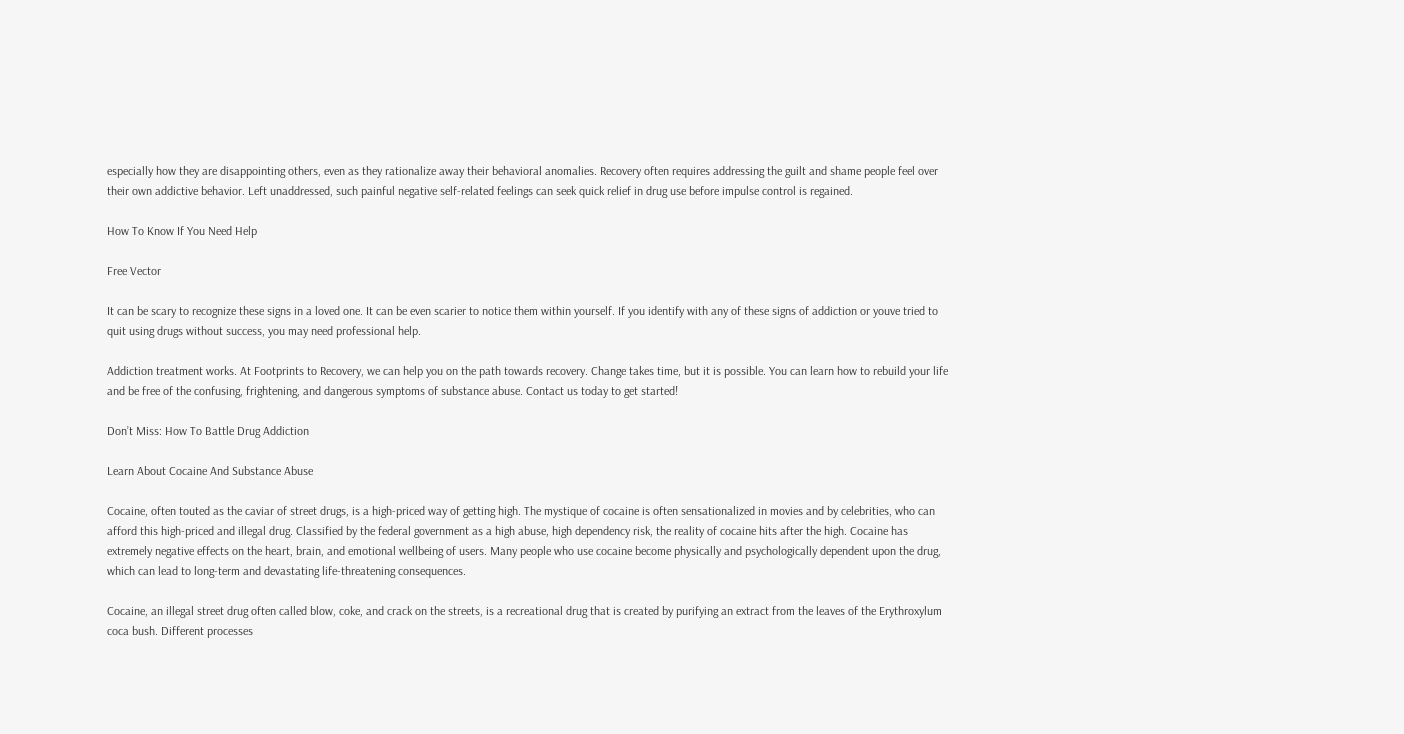especially how they are disappointing others, even as they rationalize away their behavioral anomalies. Recovery often requires addressing the guilt and shame people feel over their own addictive behavior. Left unaddressed, such painful negative self-related feelings can seek quick relief in drug use before impulse control is regained.

How To Know If You Need Help

Free Vector

It can be scary to recognize these signs in a loved one. It can be even scarier to notice them within yourself. If you identify with any of these signs of addiction or youve tried to quit using drugs without success, you may need professional help.

Addiction treatment works. At Footprints to Recovery, we can help you on the path towards recovery. Change takes time, but it is possible. You can learn how to rebuild your life and be free of the confusing, frightening, and dangerous symptoms of substance abuse. Contact us today to get started!

Don’t Miss: How To Battle Drug Addiction

Learn About Cocaine And Substance Abuse

Cocaine, often touted as the caviar of street drugs, is a high-priced way of getting high. The mystique of cocaine is often sensationalized in movies and by celebrities, who can afford this high-priced and illegal drug. Classified by the federal government as a high abuse, high dependency risk, the reality of cocaine hits after the high. Cocaine has extremely negative effects on the heart, brain, and emotional wellbeing of users. Many people who use cocaine become physically and psychologically dependent upon the drug, which can lead to long-term and devastating life-threatening consequences.

Cocaine, an illegal street drug often called blow, coke, and crack on the streets, is a recreational drug that is created by purifying an extract from the leaves of the Erythroxylum coca bush. Different processes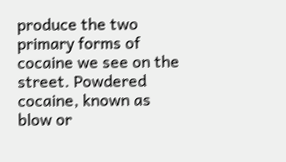produce the two primary forms of cocaine we see on the street. Powdered cocaine, known as blow or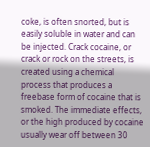coke, is often snorted, but is easily soluble in water and can be injected. Crack cocaine, or crack or rock on the streets, is created using a chemical process that produces a freebase form of cocaine that is smoked. The immediate effects, or the high produced by cocaine usually wear off between 30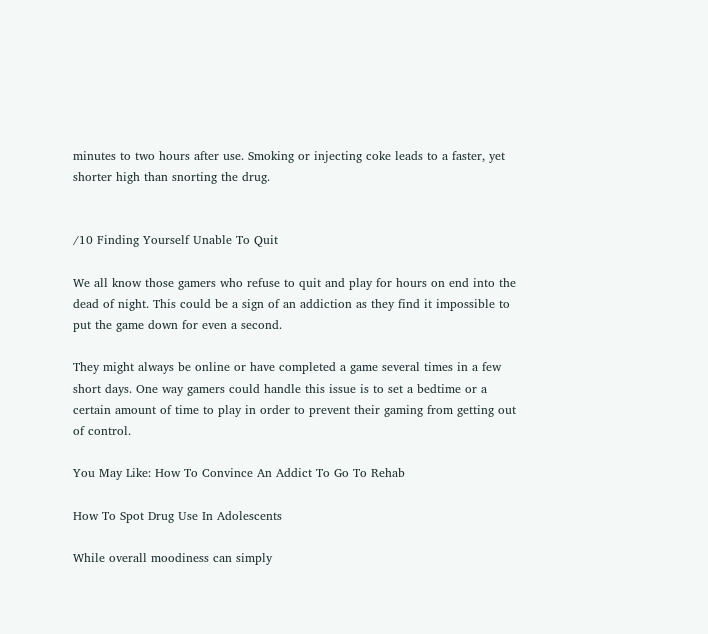minutes to two hours after use. Smoking or injecting coke leads to a faster, yet shorter high than snorting the drug.


/10 Finding Yourself Unable To Quit

We all know those gamers who refuse to quit and play for hours on end into the dead of night. This could be a sign of an addiction as they find it impossible to put the game down for even a second.

They might always be online or have completed a game several times in a few short days. One way gamers could handle this issue is to set a bedtime or a certain amount of time to play in order to prevent their gaming from getting out of control.

You May Like: How To Convince An Addict To Go To Rehab

How To Spot Drug Use In Adolescents

While overall moodiness can simply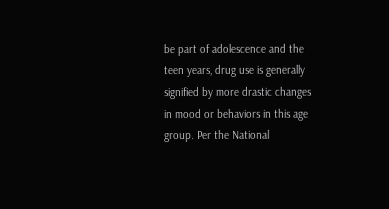be part of adolescence and the teen years, drug use is generally signified by more drastic changes in mood or behaviors in this age group. Per the National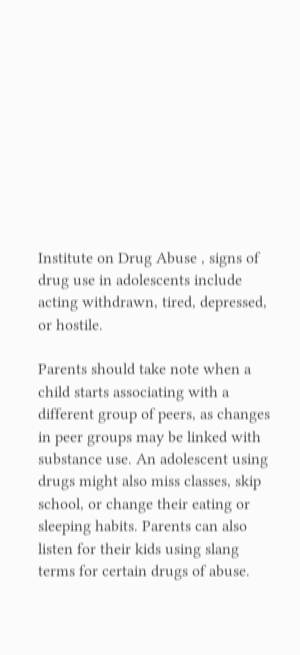Institute on Drug Abuse , signs of drug use in adolescents include acting withdrawn, tired, depressed, or hostile.

Parents should take note when a child starts associating with a different group of peers, as changes in peer groups may be linked with substance use. An adolescent using drugs might also miss classes, skip school, or change their eating or sleeping habits. Parents can also listen for their kids using slang terms for certain drugs of abuse.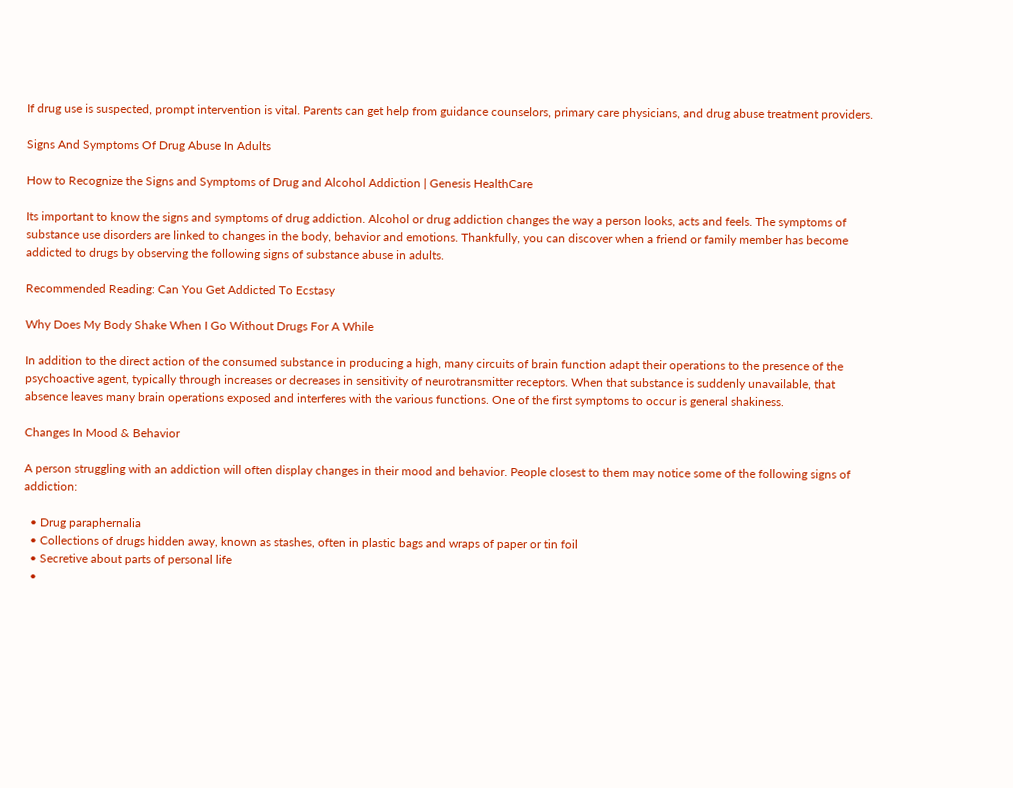If drug use is suspected, prompt intervention is vital. Parents can get help from guidance counselors, primary care physicians, and drug abuse treatment providers.

Signs And Symptoms Of Drug Abuse In Adults

How to Recognize the Signs and Symptoms of Drug and Alcohol Addiction | Genesis HealthCare

Its important to know the signs and symptoms of drug addiction. Alcohol or drug addiction changes the way a person looks, acts and feels. The symptoms of substance use disorders are linked to changes in the body, behavior and emotions. Thankfully, you can discover when a friend or family member has become addicted to drugs by observing the following signs of substance abuse in adults.

Recommended Reading: Can You Get Addicted To Ecstasy

Why Does My Body Shake When I Go Without Drugs For A While

In addition to the direct action of the consumed substance in producing a high, many circuits of brain function adapt their operations to the presence of the psychoactive agent, typically through increases or decreases in sensitivity of neurotransmitter receptors. When that substance is suddenly unavailable, that absence leaves many brain operations exposed and interferes with the various functions. One of the first symptoms to occur is general shakiness.

Changes In Mood & Behavior

A person struggling with an addiction will often display changes in their mood and behavior. People closest to them may notice some of the following signs of addiction:

  • Drug paraphernalia
  • Collections of drugs hidden away, known as stashes, often in plastic bags and wraps of paper or tin foil
  • Secretive about parts of personal life
  •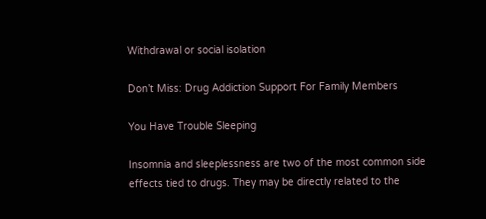Withdrawal or social isolation

Don’t Miss: Drug Addiction Support For Family Members

You Have Trouble Sleeping

Insomnia and sleeplessness are two of the most common side effects tied to drugs. They may be directly related to the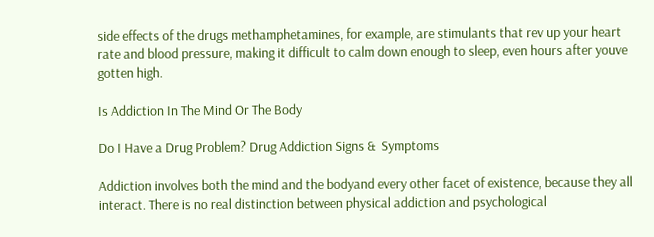side effects of the drugs methamphetamines, for example, are stimulants that rev up your heart rate and blood pressure, making it difficult to calm down enough to sleep, even hours after youve gotten high.

Is Addiction In The Mind Or The Body

Do I Have a Drug Problem? Drug Addiction Signs &  Symptoms

Addiction involves both the mind and the bodyand every other facet of existence, because they all interact. There is no real distinction between physical addiction and psychological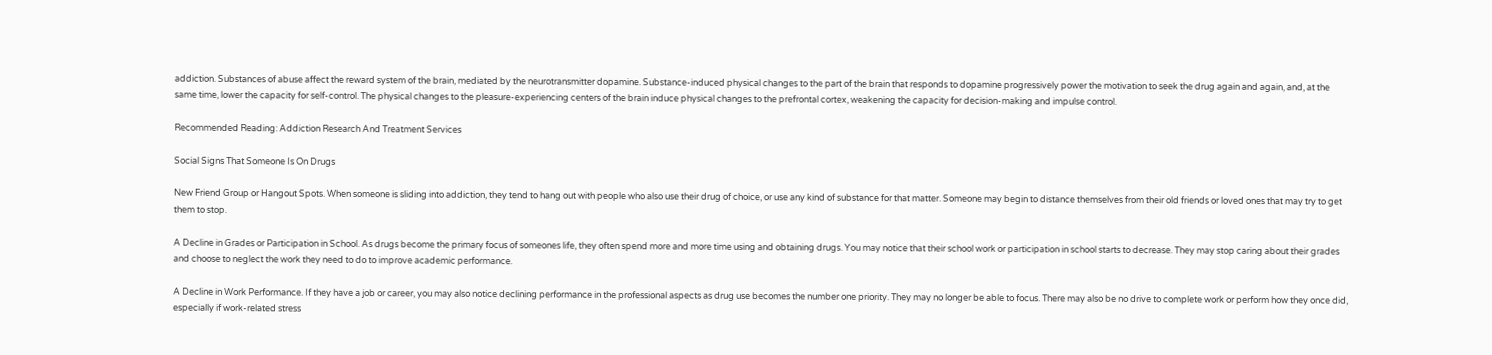addiction. Substances of abuse affect the reward system of the brain, mediated by the neurotransmitter dopamine. Substance-induced physical changes to the part of the brain that responds to dopamine progressively power the motivation to seek the drug again and again, and, at the same time, lower the capacity for self-control. The physical changes to the pleasure-experiencing centers of the brain induce physical changes to the prefrontal cortex, weakening the capacity for decision-making and impulse control.

Recommended Reading: Addiction Research And Treatment Services

Social Signs That Someone Is On Drugs

New Friend Group or Hangout Spots. When someone is sliding into addiction, they tend to hang out with people who also use their drug of choice, or use any kind of substance for that matter. Someone may begin to distance themselves from their old friends or loved ones that may try to get them to stop.

A Decline in Grades or Participation in School. As drugs become the primary focus of someones life, they often spend more and more time using and obtaining drugs. You may notice that their school work or participation in school starts to decrease. They may stop caring about their grades and choose to neglect the work they need to do to improve academic performance.

A Decline in Work Performance. If they have a job or career, you may also notice declining performance in the professional aspects as drug use becomes the number one priority. They may no longer be able to focus. There may also be no drive to complete work or perform how they once did, especially if work-related stress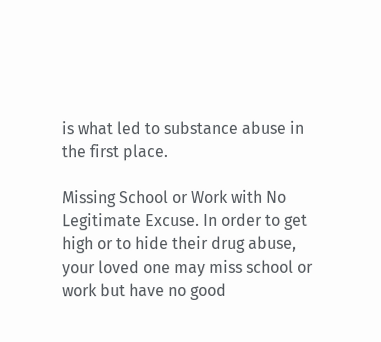is what led to substance abuse in the first place.

Missing School or Work with No Legitimate Excuse. In order to get high or to hide their drug abuse, your loved one may miss school or work but have no good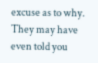excuse as to why. They may have even told you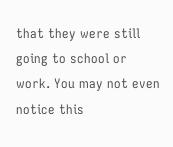that they were still going to school or work. You may not even notice this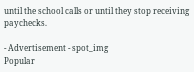until the school calls or until they stop receiving paychecks.

- Advertisement - spot_img
Popular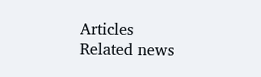Articles
Related news